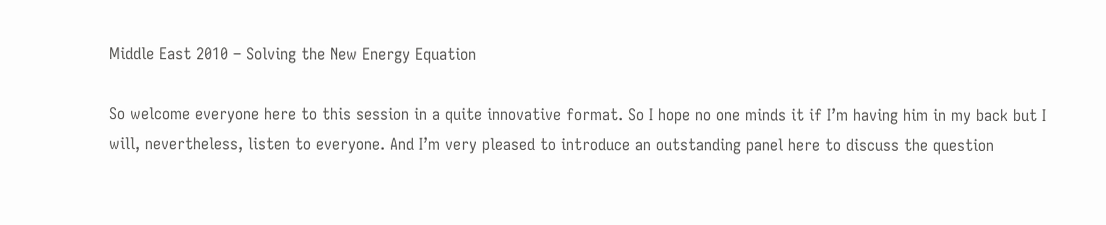Middle East 2010 – Solving the New Energy Equation

So welcome everyone here to this session in a quite innovative format. So I hope no one minds it if I’m having him in my back but I will, nevertheless, listen to everyone. And I’m very pleased to introduce an outstanding panel here to discuss the question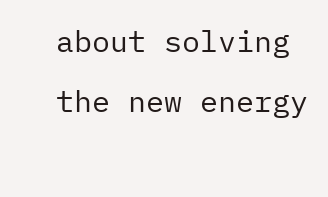about solving the new energy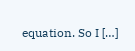equation. So I […]